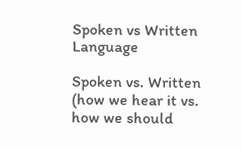Spoken vs Written Language

Spoken vs. Written (how we hear it vs. how we should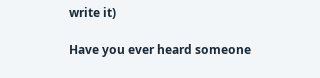write it)

Have you ever heard someone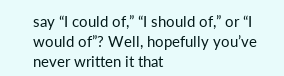say “I could of,” “I should of,” or “I would of”? Well, hopefully you’ve never written it that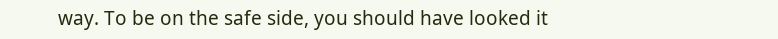way. To be on the safe side, you should have looked it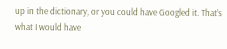up in the dictionary, or you could have Googled it. That’s what I would have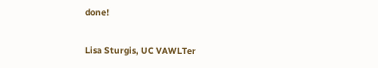done!


Lisa Sturgis, UC VAWLTer